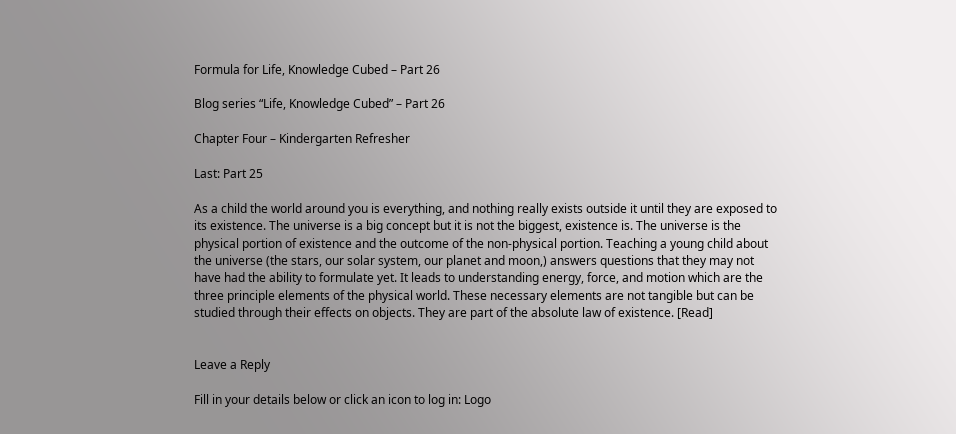Formula for Life, Knowledge Cubed – Part 26

Blog series “Life, Knowledge Cubed” – Part 26

Chapter Four – Kindergarten Refresher

Last: Part 25

As a child the world around you is everything, and nothing really exists outside it until they are exposed to its existence. The universe is a big concept but it is not the biggest, existence is. The universe is the physical portion of existence and the outcome of the non-physical portion. Teaching a young child about the universe (the stars, our solar system, our planet and moon,) answers questions that they may not have had the ability to formulate yet. It leads to understanding energy, force, and motion which are the three principle elements of the physical world. These necessary elements are not tangible but can be studied through their effects on objects. They are part of the absolute law of existence. [Read]


Leave a Reply

Fill in your details below or click an icon to log in: Logo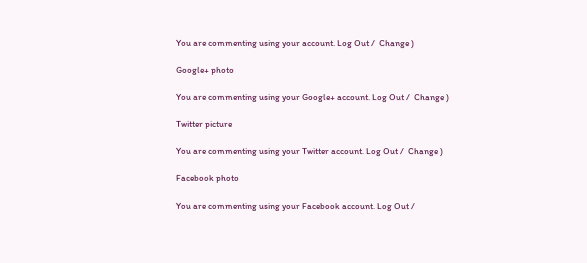You are commenting using your account. Log Out /  Change )

Google+ photo

You are commenting using your Google+ account. Log Out /  Change )

Twitter picture

You are commenting using your Twitter account. Log Out /  Change )

Facebook photo

You are commenting using your Facebook account. Log Out /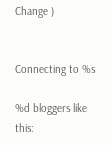Change )


Connecting to %s

%d bloggers like this: